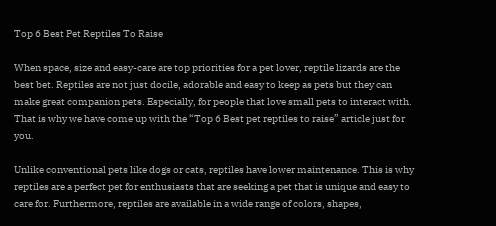Top 6 Best Pet Reptiles To Raise

When space, size and easy-care are top priorities for a pet lover, reptile lizards are the best bet. Reptiles are not just docile, adorable and easy to keep as pets but they can make great companion pets. Especially, for people that love small pets to interact with. That is why we have come up with the “Top 6 Best pet reptiles to raise” article just for you.

Unlike conventional pets like dogs or cats, reptiles have lower maintenance. This is why reptiles are a perfect pet for enthusiasts that are seeking a pet that is unique and easy to care for. Furthermore, reptiles are available in a wide range of colors, shapes,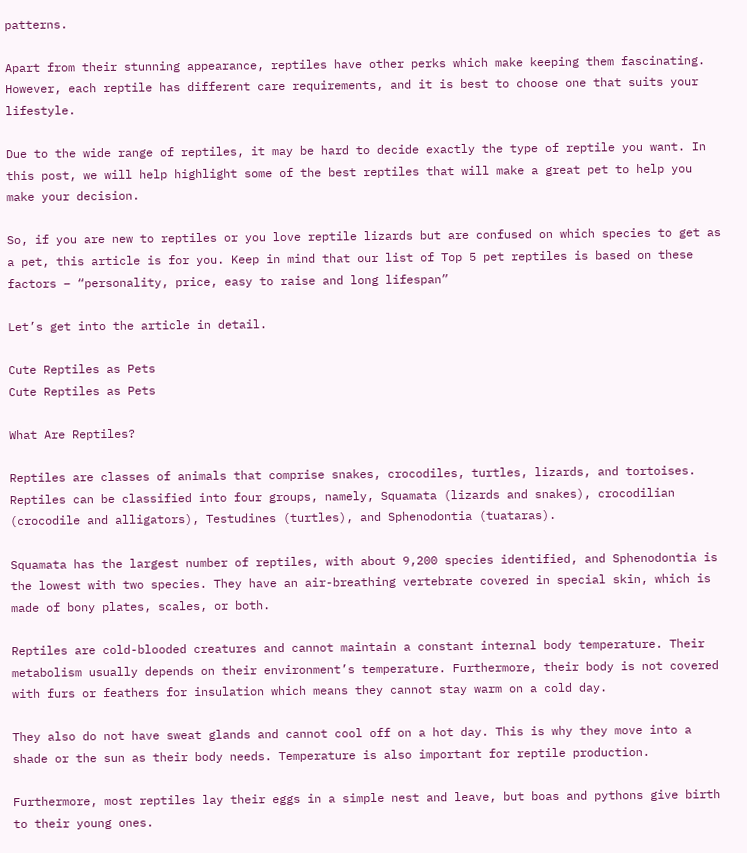patterns.

Apart from their stunning appearance, reptiles have other perks which make keeping them fascinating. However, each reptile has different care requirements, and it is best to choose one that suits your lifestyle.

Due to the wide range of reptiles, it may be hard to decide exactly the type of reptile you want. In this post, we will help highlight some of the best reptiles that will make a great pet to help you make your decision.

So, if you are new to reptiles or you love reptile lizards but are confused on which species to get as a pet, this article is for you. Keep in mind that our list of Top 5 pet reptiles is based on these factors – “personality, price, easy to raise and long lifespan”

Let’s get into the article in detail.

Cute Reptiles as Pets
Cute Reptiles as Pets

What Are Reptiles?

Reptiles are classes of animals that comprise snakes, crocodiles, turtles, lizards, and tortoises. Reptiles can be classified into four groups, namely, Squamata (lizards and snakes), crocodilian (crocodile and alligators), Testudines (turtles), and Sphenodontia (tuataras).

Squamata has the largest number of reptiles, with about 9,200 species identified, and Sphenodontia is the lowest with two species. They have an air-breathing vertebrate covered in special skin, which is made of bony plates, scales, or both.

Reptiles are cold-blooded creatures and cannot maintain a constant internal body temperature. Their metabolism usually depends on their environment’s temperature. Furthermore, their body is not covered with furs or feathers for insulation which means they cannot stay warm on a cold day.

They also do not have sweat glands and cannot cool off on a hot day. This is why they move into a shade or the sun as their body needs. Temperature is also important for reptile production.

Furthermore, most reptiles lay their eggs in a simple nest and leave, but boas and pythons give birth to their young ones.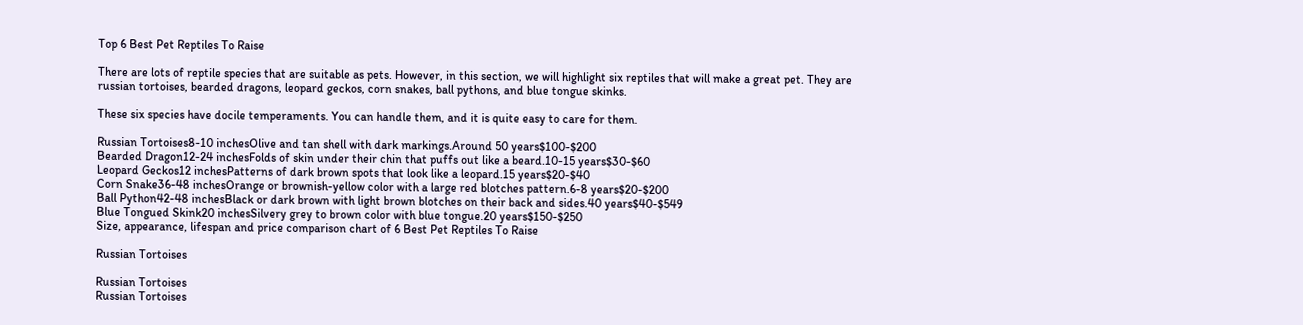Top 6 Best Pet Reptiles To Raise

There are lots of reptile species that are suitable as pets. However, in this section, we will highlight six reptiles that will make a great pet. They are russian tortoises, bearded dragons, leopard geckos, corn snakes, ball pythons, and blue tongue skinks.

These six species have docile temperaments. You can handle them, and it is quite easy to care for them.

Russian Tortoises8-10 inchesOlive and tan shell with dark markings.Around 50 years$100-$200
Bearded Dragon12-24 inchesFolds of skin under their chin that puffs out like a beard.10-15 years$30-$60
Leopard Geckos12 inchesPatterns of dark brown spots that look like a leopard.15 years$20-$40
Corn Snake36-48 inchesOrange or brownish-yellow color with a large red blotches pattern.6-8 years$20-$200
Ball Python42-48 inchesBlack or dark brown with light brown blotches on their back and sides.40 years$40-$549
Blue Tongued Skink20 inchesSilvery grey to brown color with blue tongue.20 years$150-$250
Size, appearance, lifespan and price comparison chart of 6 Best Pet Reptiles To Raise

Russian Tortoises

Russian Tortoises
Russian Tortoises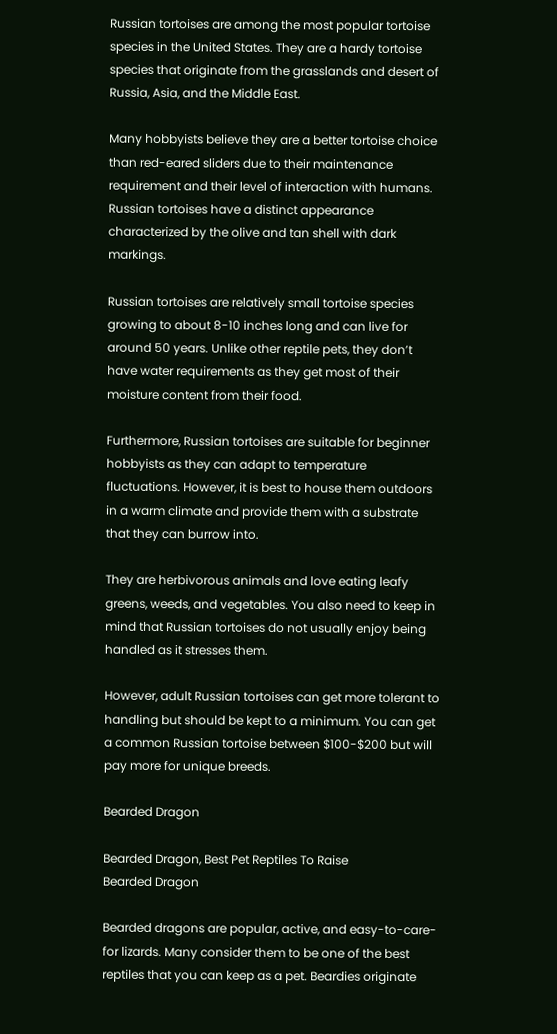Russian tortoises are among the most popular tortoise species in the United States. They are a hardy tortoise species that originate from the grasslands and desert of Russia, Asia, and the Middle East.

Many hobbyists believe they are a better tortoise choice than red-eared sliders due to their maintenance requirement and their level of interaction with humans. Russian tortoises have a distinct appearance characterized by the olive and tan shell with dark markings.

Russian tortoises are relatively small tortoise species growing to about 8-10 inches long and can live for around 50 years. Unlike other reptile pets, they don’t have water requirements as they get most of their moisture content from their food.

Furthermore, Russian tortoises are suitable for beginner hobbyists as they can adapt to temperature fluctuations. However, it is best to house them outdoors in a warm climate and provide them with a substrate that they can burrow into.

They are herbivorous animals and love eating leafy greens, weeds, and vegetables. You also need to keep in mind that Russian tortoises do not usually enjoy being handled as it stresses them.

However, adult Russian tortoises can get more tolerant to handling but should be kept to a minimum. You can get a common Russian tortoise between $100-$200 but will pay more for unique breeds.

Bearded Dragon

Bearded Dragon, Best Pet Reptiles To Raise
Bearded Dragon

Bearded dragons are popular, active, and easy-to-care-for lizards. Many consider them to be one of the best reptiles that you can keep as a pet. Beardies originate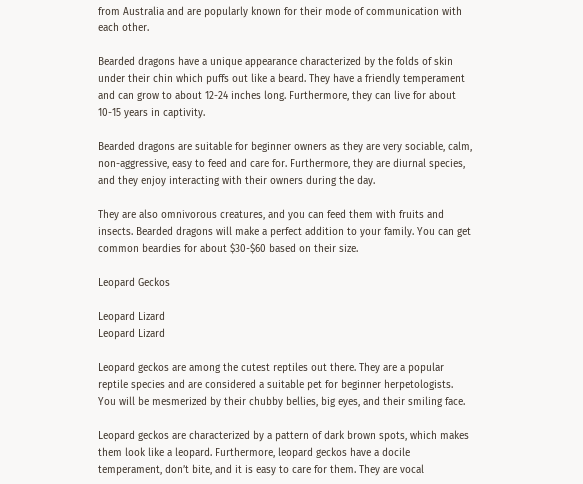from Australia and are popularly known for their mode of communication with each other.

Bearded dragons have a unique appearance characterized by the folds of skin under their chin which puffs out like a beard. They have a friendly temperament and can grow to about 12-24 inches long. Furthermore, they can live for about 10-15 years in captivity.

Bearded dragons are suitable for beginner owners as they are very sociable, calm, non-aggressive, easy to feed and care for. Furthermore, they are diurnal species, and they enjoy interacting with their owners during the day.

They are also omnivorous creatures, and you can feed them with fruits and insects. Bearded dragons will make a perfect addition to your family. You can get common beardies for about $30-$60 based on their size.

Leopard Geckos

Leopard Lizard
Leopard Lizard

Leopard geckos are among the cutest reptiles out there. They are a popular reptile species and are considered a suitable pet for beginner herpetologists. You will be mesmerized by their chubby bellies, big eyes, and their smiling face.

Leopard geckos are characterized by a pattern of dark brown spots, which makes them look like a leopard. Furthermore, leopard geckos have a docile temperament, don’t bite, and it is easy to care for them. They are vocal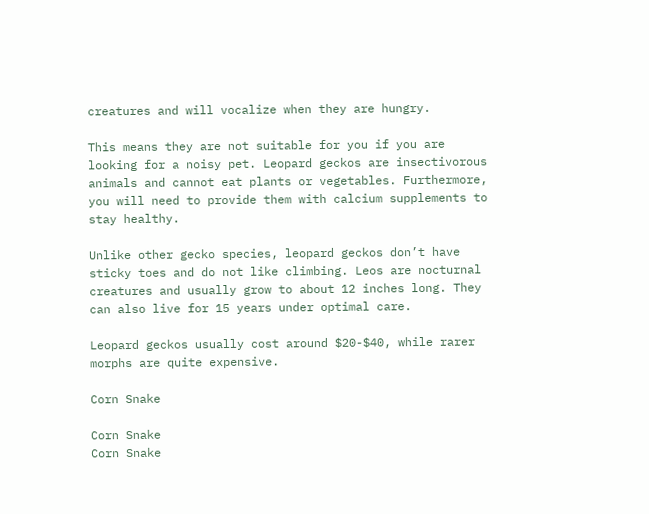creatures and will vocalize when they are hungry.

This means they are not suitable for you if you are looking for a noisy pet. Leopard geckos are insectivorous animals and cannot eat plants or vegetables. Furthermore, you will need to provide them with calcium supplements to stay healthy.

Unlike other gecko species, leopard geckos don’t have sticky toes and do not like climbing. Leos are nocturnal creatures and usually grow to about 12 inches long. They can also live for 15 years under optimal care.

Leopard geckos usually cost around $20-$40, while rarer morphs are quite expensive.

Corn Snake

Corn Snake
Corn Snake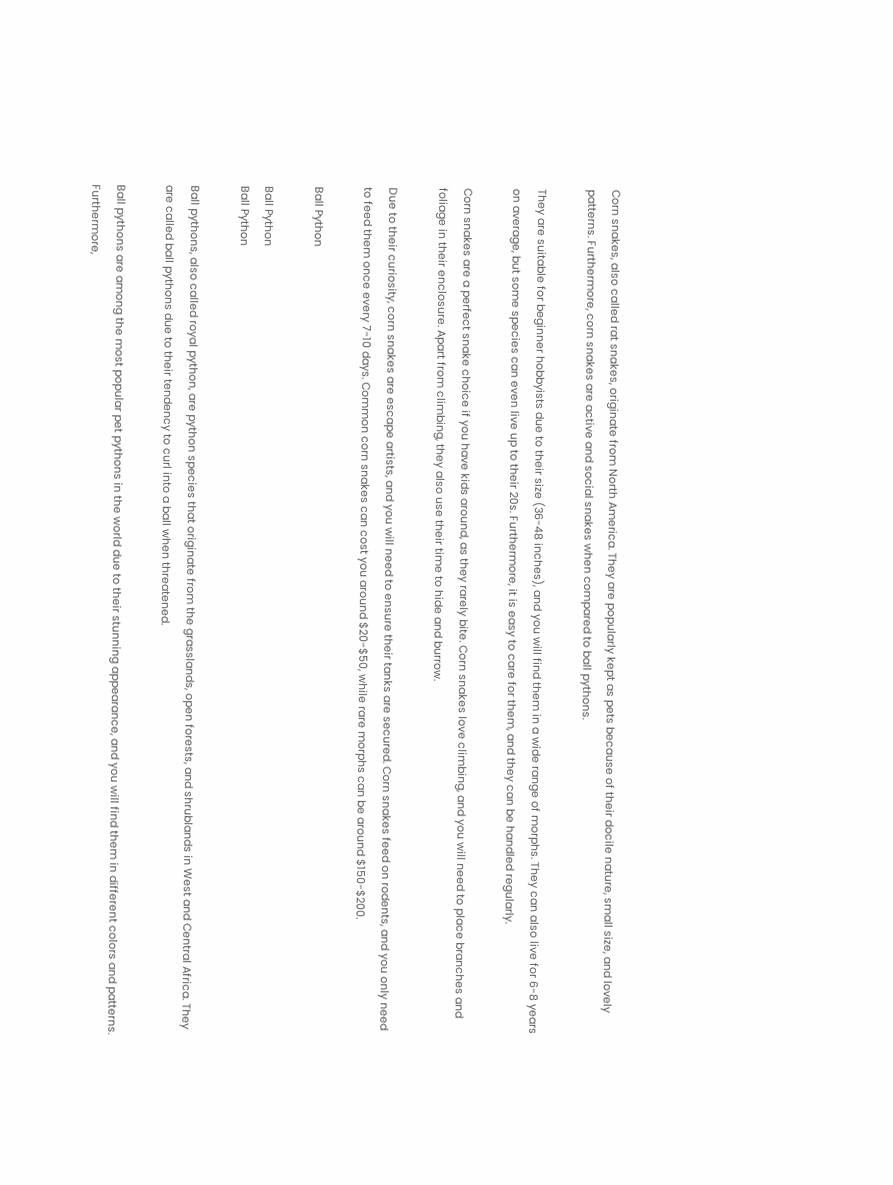Corn snakes, also called rat snakes, originate from North America. They are popularly kept as pets because of their docile nature, small size, and lovely patterns. Furthermore, corn snakes are active and social snakes when compared to ball pythons.

They are suitable for beginner hobbyists due to their size (36-48 inches), and you will find them in a wide range of morphs. They can also live for 6-8 years on average, but some species can even live up to their 20s. Furthermore, it is easy to care for them, and they can be handled regularly.

Corn snakes are a perfect snake choice if you have kids around, as they rarely bite. Corn snakes love climbing, and you will need to place branches and foliage in their enclosure. Apart from climbing, they also use their time to hide and burrow.

Due to their curiosity, corn snakes are escape artists, and you will need to ensure their tanks are secured. Corn snakes feed on rodents, and you only need to feed them once every 7-10 days. Common corn snakes can cost you around $20-$50, while rare morphs can be around $150-$200.

Ball Python

Ball Python
Ball Python

Ball pythons, also called royal python, are python species that originate from the grasslands, open forests, and shrublands in West and Central Africa. They are called ball pythons due to their tendency to curl into a ball when threatened.

Ball pythons are among the most popular pet pythons in the world due to their stunning appearance, and you will find them in different colors and patterns. Furthermore,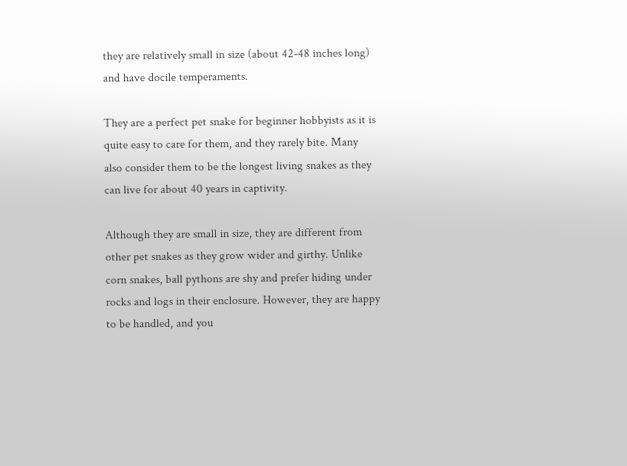they are relatively small in size (about 42-48 inches long) and have docile temperaments.

They are a perfect pet snake for beginner hobbyists as it is quite easy to care for them, and they rarely bite. Many also consider them to be the longest living snakes as they can live for about 40 years in captivity.

Although they are small in size, they are different from other pet snakes as they grow wider and girthy. Unlike corn snakes, ball pythons are shy and prefer hiding under rocks and logs in their enclosure. However, they are happy to be handled, and you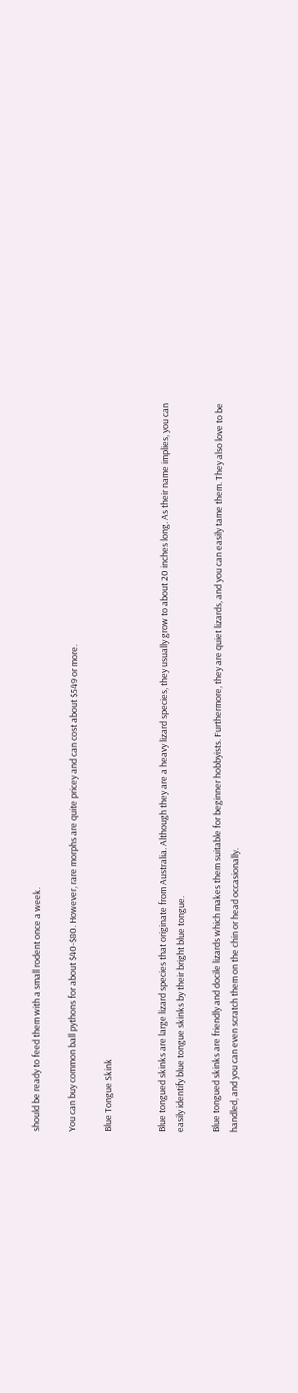should be ready to feed them with a small rodent once a week.

You can buy common ball pythons for about $40-$80. However, rare morphs are quite pricey and can cost about $549 or more.

Blue Tongue Skink


Blue tongued skinks are large lizard species that originate from Australia. Although they are a heavy lizard species, they usually grow to about 20 inches long. As their name implies, you can easily identify blue tongue skinks by their bright blue tongue.

Blue tongued skinks are friendly and docile lizards which makes them suitable for beginner hobbyists. Furthermore, they are quiet lizards, and you can easily tame them. They also love to be handled, and you can even scratch them on the chin or head occasionally.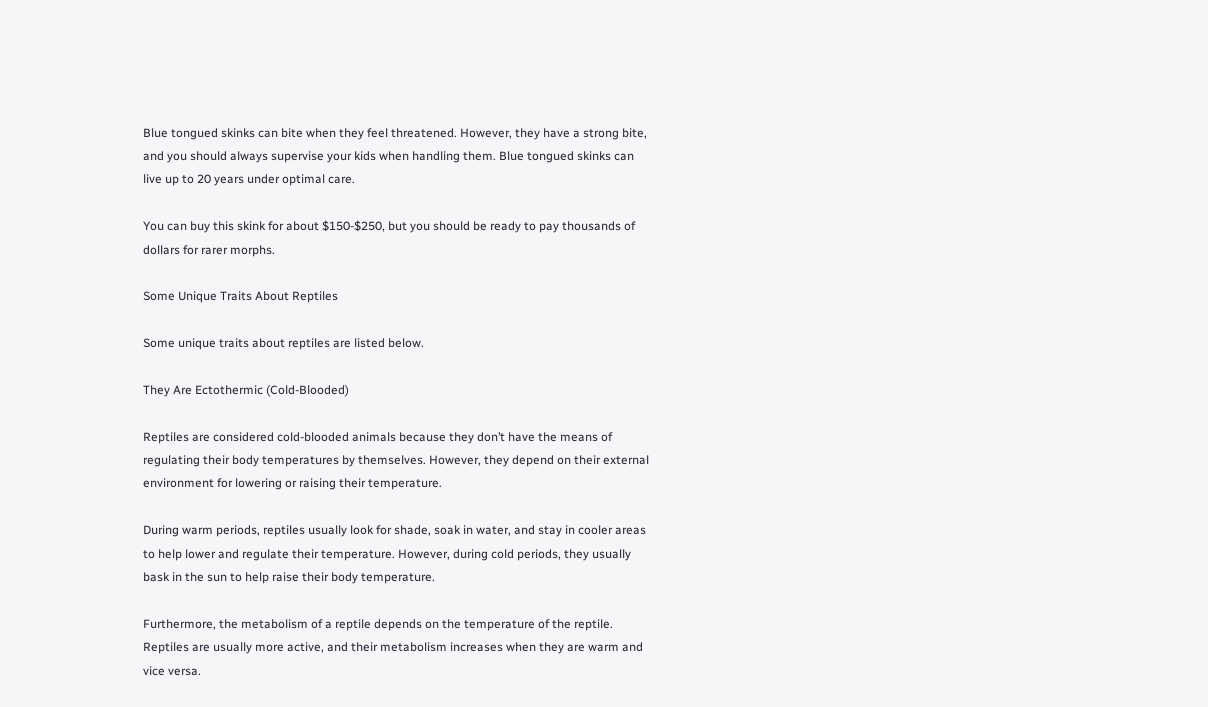Blue tongued skinks can bite when they feel threatened. However, they have a strong bite, and you should always supervise your kids when handling them. Blue tongued skinks can live up to 20 years under optimal care.

You can buy this skink for about $150-$250, but you should be ready to pay thousands of dollars for rarer morphs.

Some Unique Traits About Reptiles

Some unique traits about reptiles are listed below.

They Are Ectothermic (Cold-Blooded)

Reptiles are considered cold-blooded animals because they don’t have the means of regulating their body temperatures by themselves. However, they depend on their external environment for lowering or raising their temperature.

During warm periods, reptiles usually look for shade, soak in water, and stay in cooler areas to help lower and regulate their temperature. However, during cold periods, they usually bask in the sun to help raise their body temperature.

Furthermore, the metabolism of a reptile depends on the temperature of the reptile. Reptiles are usually more active, and their metabolism increases when they are warm and vice versa.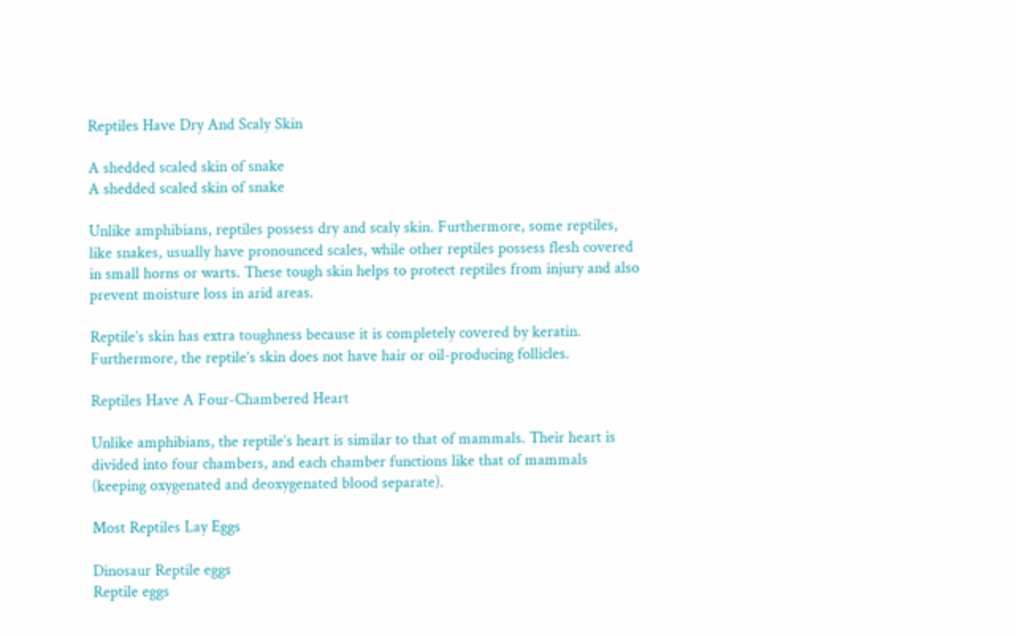Reptiles Have Dry And Scaly Skin

A shedded scaled skin of snake
A shedded scaled skin of snake

Unlike amphibians, reptiles possess dry and scaly skin. Furthermore, some reptiles, like snakes, usually have pronounced scales, while other reptiles possess flesh covered in small horns or warts. These tough skin helps to protect reptiles from injury and also prevent moisture loss in arid areas.

Reptile’s skin has extra toughness because it is completely covered by keratin. Furthermore, the reptile’s skin does not have hair or oil-producing follicles.

Reptiles Have A Four-Chambered Heart

Unlike amphibians, the reptile’s heart is similar to that of mammals. Their heart is divided into four chambers, and each chamber functions like that of mammals (keeping oxygenated and deoxygenated blood separate).

Most Reptiles Lay Eggs

Dinosaur Reptile eggs
Reptile eggs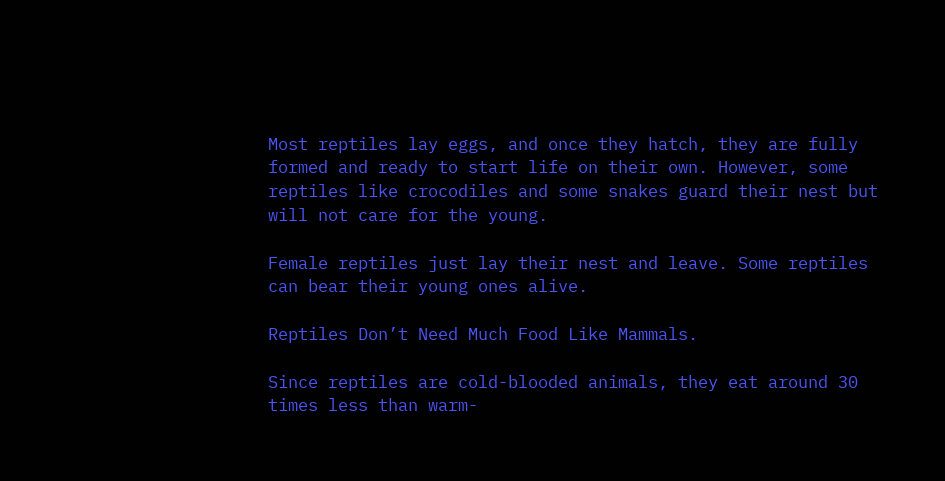Most reptiles lay eggs, and once they hatch, they are fully formed and ready to start life on their own. However, some reptiles like crocodiles and some snakes guard their nest but will not care for the young.

Female reptiles just lay their nest and leave. Some reptiles can bear their young ones alive.

Reptiles Don’t Need Much Food Like Mammals.

Since reptiles are cold-blooded animals, they eat around 30 times less than warm-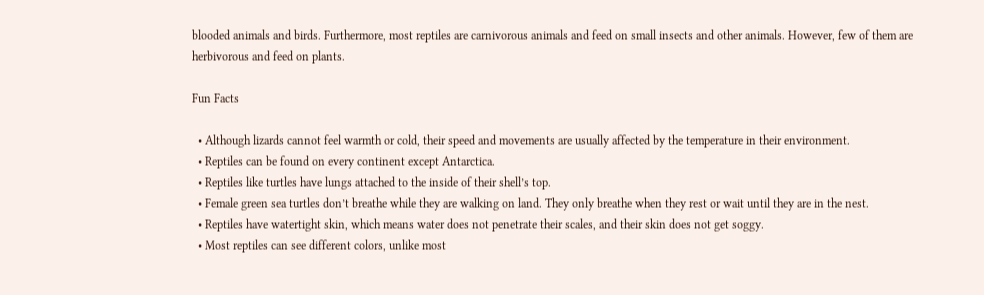blooded animals and birds. Furthermore, most reptiles are carnivorous animals and feed on small insects and other animals. However, few of them are herbivorous and feed on plants.

Fun Facts

  • Although lizards cannot feel warmth or cold, their speed and movements are usually affected by the temperature in their environment.
  • Reptiles can be found on every continent except Antarctica.
  • Reptiles like turtles have lungs attached to the inside of their shell’s top.
  • Female green sea turtles don’t breathe while they are walking on land. They only breathe when they rest or wait until they are in the nest.
  • Reptiles have watertight skin, which means water does not penetrate their scales, and their skin does not get soggy.
  • Most reptiles can see different colors, unlike most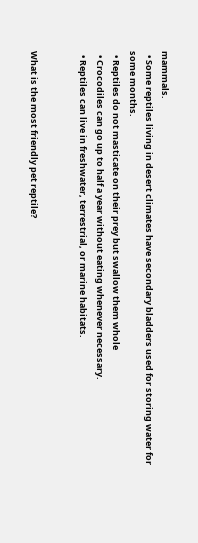mammals.
  • Some reptiles living in desert climates have secondary bladders used for storing water for some months.
  • Reptiles do not masticate on their prey but swallow them whole
  • Crocodiles can go up to half a year without eating whenever necessary.
  • Reptiles can live in freshwater, terrestrial, or marine habitats.


What is the most friendly pet reptile?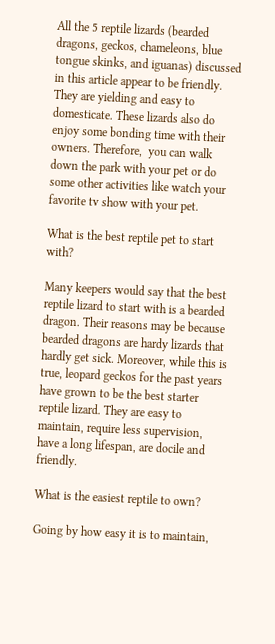All the 5 reptile lizards (bearded dragons, geckos, chameleons, blue tongue skinks, and iguanas) discussed in this article appear to be friendly. They are yielding and easy to domesticate. These lizards also do enjoy some bonding time with their owners. Therefore,  you can walk down the park with your pet or do some other activities like watch your favorite tv show with your pet.

What is the best reptile pet to start with?

Many keepers would say that the best reptile lizard to start with is a bearded dragon. Their reasons may be because bearded dragons are hardy lizards that hardly get sick. Moreover, while this is true, leopard geckos for the past years have grown to be the best starter reptile lizard. They are easy to maintain, require less supervision, have a long lifespan, are docile and friendly.

What is the easiest reptile to own?

Going by how easy it is to maintain,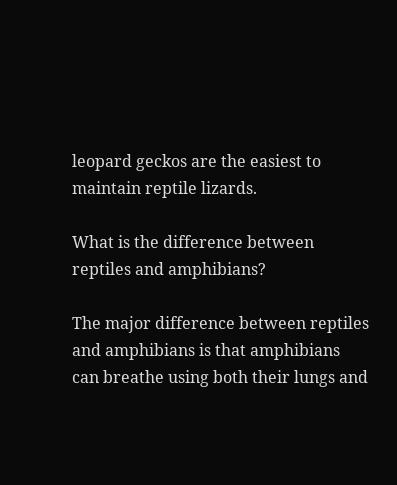leopard geckos are the easiest to maintain reptile lizards.

What is the difference between reptiles and amphibians?

The major difference between reptiles and amphibians is that amphibians can breathe using both their lungs and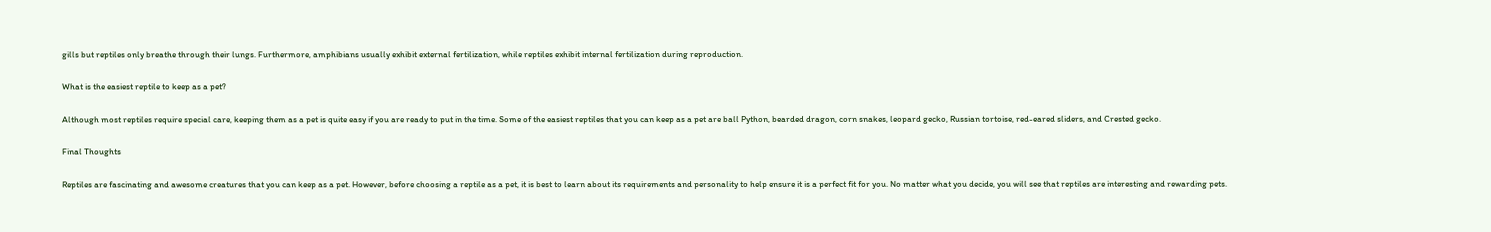gills but reptiles only breathe through their lungs. Furthermore, amphibians usually exhibit external fertilization, while reptiles exhibit internal fertilization during reproduction.

What is the easiest reptile to keep as a pet?

Although most reptiles require special care, keeping them as a pet is quite easy if you are ready to put in the time. Some of the easiest reptiles that you can keep as a pet are ball Python, bearded dragon, corn snakes, leopard gecko, Russian tortoise, red-eared sliders, and Crested gecko.

Final Thoughts

Reptiles are fascinating and awesome creatures that you can keep as a pet. However, before choosing a reptile as a pet, it is best to learn about its requirements and personality to help ensure it is a perfect fit for you. No matter what you decide, you will see that reptiles are interesting and rewarding pets.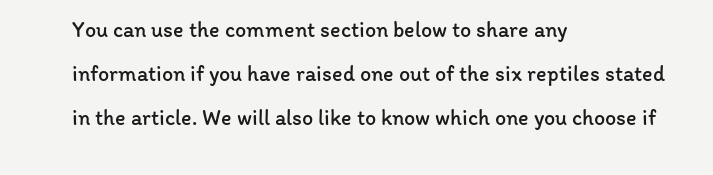You can use the comment section below to share any information if you have raised one out of the six reptiles stated in the article. We will also like to know which one you choose if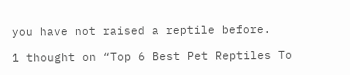you have not raised a reptile before.

1 thought on “Top 6 Best Pet Reptiles To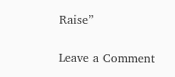Raise”

Leave a Comment